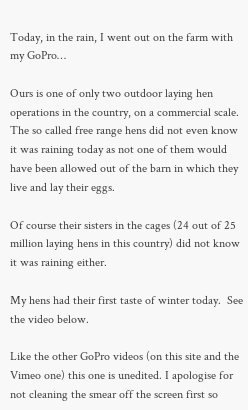Today, in the rain, I went out on the farm with my GoPro…

Ours is one of only two outdoor laying hen operations in the country, on a commercial scale. The so called free range hens did not even know it was raining today as not one of them would have been allowed out of the barn in which they live and lay their eggs.

Of course their sisters in the cages (24 out of 25 million laying hens in this country) did not know it was raining either.

My hens had their first taste of winter today.  See the video below.

Like the other GoPro videos (on this site and the Vimeo one) this one is unedited. I apologise for not cleaning the smear off the screen first so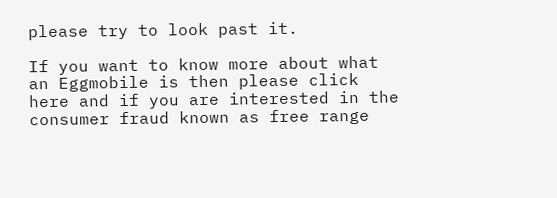please try to look past it.

If you want to know more about what an Eggmobile is then please click here and if you are interested in the consumer fraud known as free range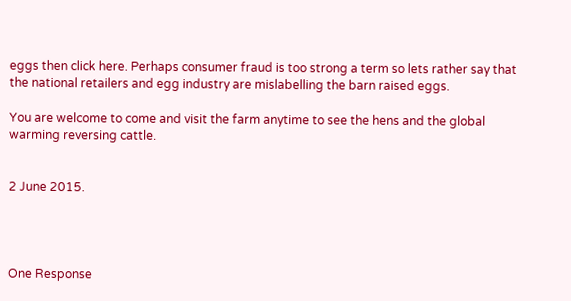eggs then click here. Perhaps consumer fraud is too strong a term so lets rather say that the national retailers and egg industry are mislabelling the barn raised eggs.

You are welcome to come and visit the farm anytime to see the hens and the global warming reversing cattle.


2 June 2015.




One Response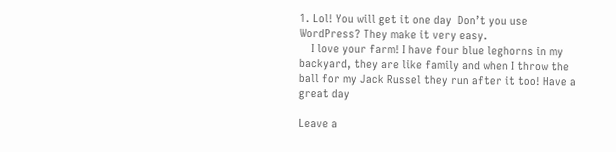1. Lol! You will get it one day  Don’t you use WordPress? They make it very easy.
    I love your farm! I have four blue leghorns in my backyard, they are like family and when I throw the ball for my Jack Russel they run after it too! Have a great day

Leave a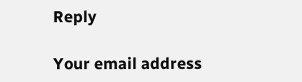Reply

Your email address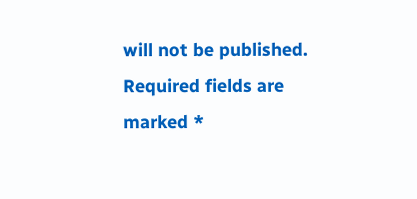will not be published. Required fields are marked *